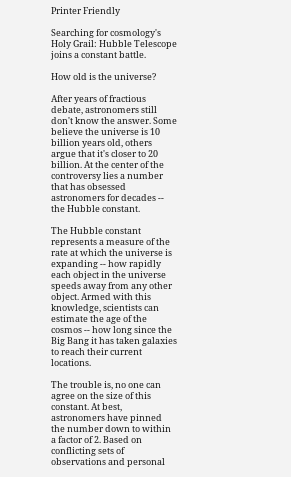Printer Friendly

Searching for cosmology's Holy Grail: Hubble Telescope joins a constant battle.

How old is the universe?

After years of fractious debate, astronomers still don't know the answer. Some believe the universe is 10 billion years old, others argue that it's closer to 20 billion. At the center of the controversy lies a number that has obsessed astronomers for decades -- the Hubble constant.

The Hubble constant represents a measure of the rate at which the universe is expanding -- how rapidly each object in the universe speeds away from any other object. Armed with this knowledge, scientists can estimate the age of the cosmos -- how long since the Big Bang it has taken galaxies to reach their current locations.

The trouble is, no one can agree on the size of this constant. At best, astronomers have pinned the number down to within a factor of 2. Based on conflicting sets of observations and personal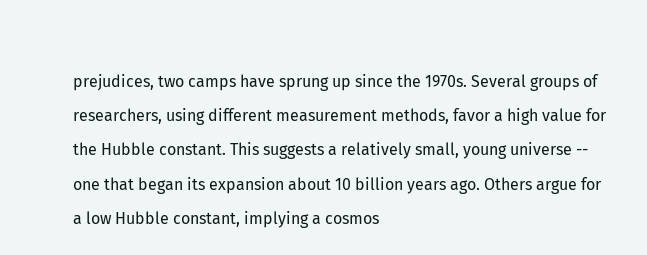prejudices, two camps have sprung up since the 1970s. Several groups of researchers, using different measurement methods, favor a high value for the Hubble constant. This suggests a relatively small, young universe -- one that began its expansion about 10 billion years ago. Others argue for a low Hubble constant, implying a cosmos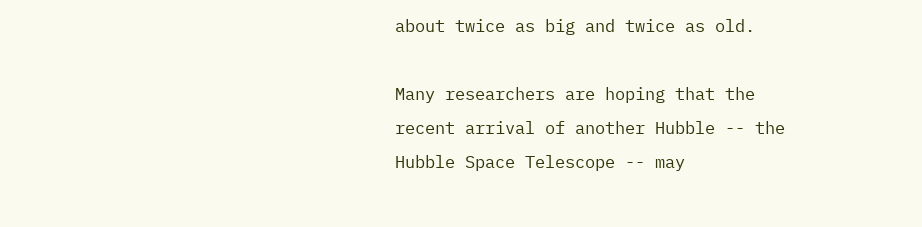about twice as big and twice as old.

Many researchers are hoping that the recent arrival of another Hubble -- the Hubble Space Telescope -- may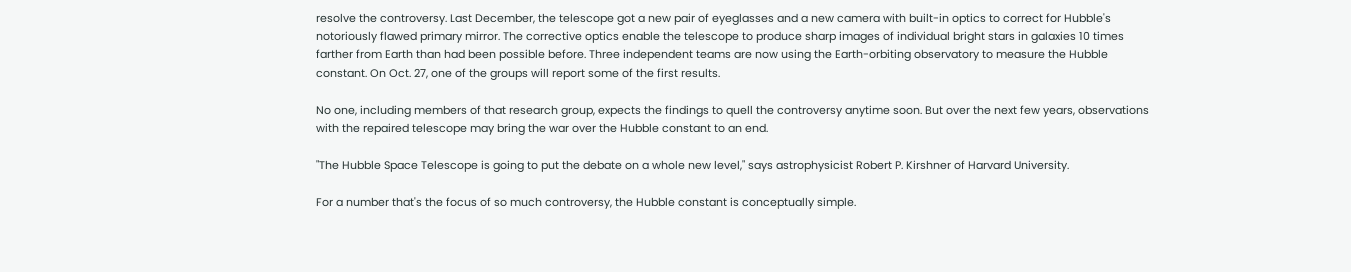resolve the controversy. Last December, the telescope got a new pair of eyeglasses and a new camera with built-in optics to correct for Hubble's notoriously flawed primary mirror. The corrective optics enable the telescope to produce sharp images of individual bright stars in galaxies 10 times farther from Earth than had been possible before. Three independent teams are now using the Earth-orbiting observatory to measure the Hubble constant. On Oct. 27, one of the groups will report some of the first results.

No one, including members of that research group, expects the findings to quell the controversy anytime soon. But over the next few years, observations with the repaired telescope may bring the war over the Hubble constant to an end.

"The Hubble Space Telescope is going to put the debate on a whole new level," says astrophysicist Robert P. Kirshner of Harvard University.

For a number that's the focus of so much controversy, the Hubble constant is conceptually simple.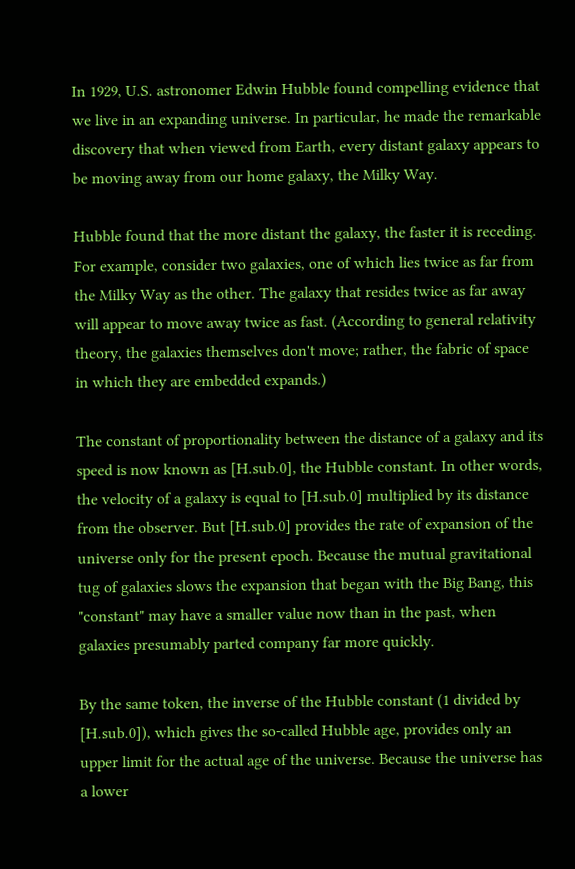In 1929, U.S. astronomer Edwin Hubble found compelling evidence that we live in an expanding universe. In particular, he made the remarkable discovery that when viewed from Earth, every distant galaxy appears to be moving away from our home galaxy, the Milky Way.

Hubble found that the more distant the galaxy, the faster it is receding. For example, consider two galaxies, one of which lies twice as far from the Milky Way as the other. The galaxy that resides twice as far away will appear to move away twice as fast. (According to general relativity theory, the galaxies themselves don't move; rather, the fabric of space in which they are embedded expands.)

The constant of proportionality between the distance of a galaxy and its speed is now known as [H.sub.0], the Hubble constant. In other words, the velocity of a galaxy is equal to [H.sub.0] multiplied by its distance from the observer. But [H.sub.0] provides the rate of expansion of the universe only for the present epoch. Because the mutual gravitational tug of galaxies slows the expansion that began with the Big Bang, this "constant" may have a smaller value now than in the past, when galaxies presumably parted company far more quickly.

By the same token, the inverse of the Hubble constant (1 divided by [H.sub.0]), which gives the so-called Hubble age, provides only an upper limit for the actual age of the universe. Because the universe has a lower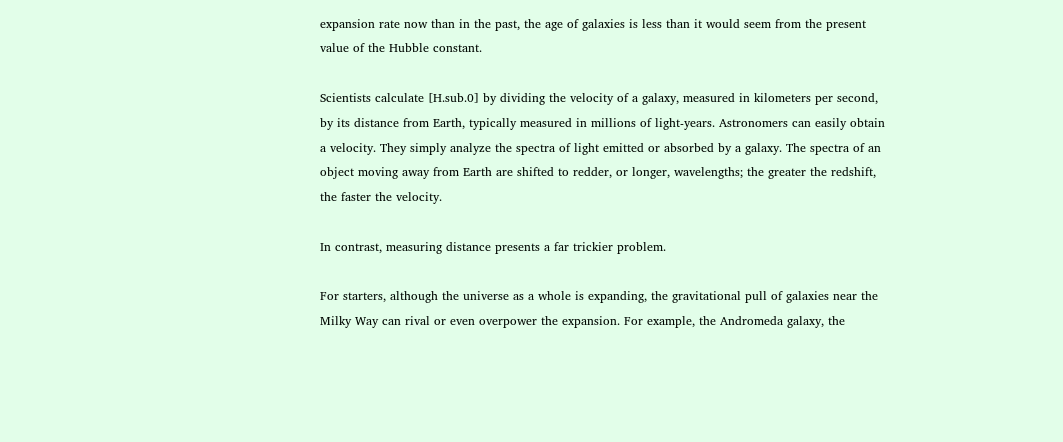expansion rate now than in the past, the age of galaxies is less than it would seem from the present value of the Hubble constant.

Scientists calculate [H.sub.0] by dividing the velocity of a galaxy, measured in kilometers per second, by its distance from Earth, typically measured in millions of light-years. Astronomers can easily obtain a velocity. They simply analyze the spectra of light emitted or absorbed by a galaxy. The spectra of an object moving away from Earth are shifted to redder, or longer, wavelengths; the greater the redshift, the faster the velocity.

In contrast, measuring distance presents a far trickier problem.

For starters, although the universe as a whole is expanding, the gravitational pull of galaxies near the Milky Way can rival or even overpower the expansion. For example, the Andromeda galaxy, the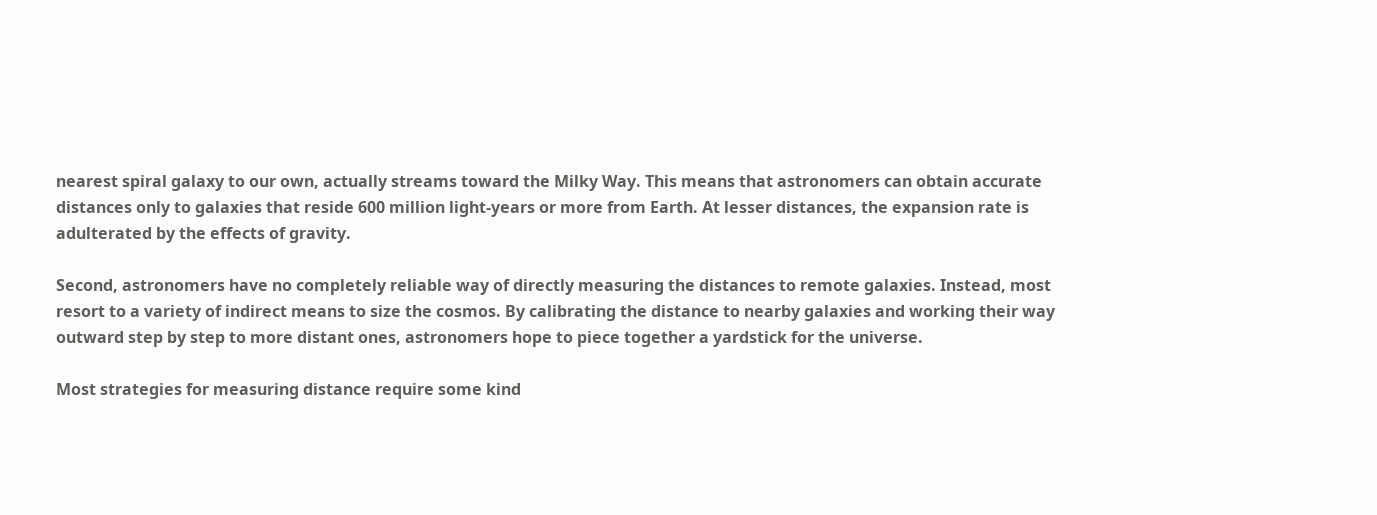nearest spiral galaxy to our own, actually streams toward the Milky Way. This means that astronomers can obtain accurate distances only to galaxies that reside 600 million light-years or more from Earth. At lesser distances, the expansion rate is adulterated by the effects of gravity.

Second, astronomers have no completely reliable way of directly measuring the distances to remote galaxies. Instead, most resort to a variety of indirect means to size the cosmos. By calibrating the distance to nearby galaxies and working their way outward step by step to more distant ones, astronomers hope to piece together a yardstick for the universe.

Most strategies for measuring distance require some kind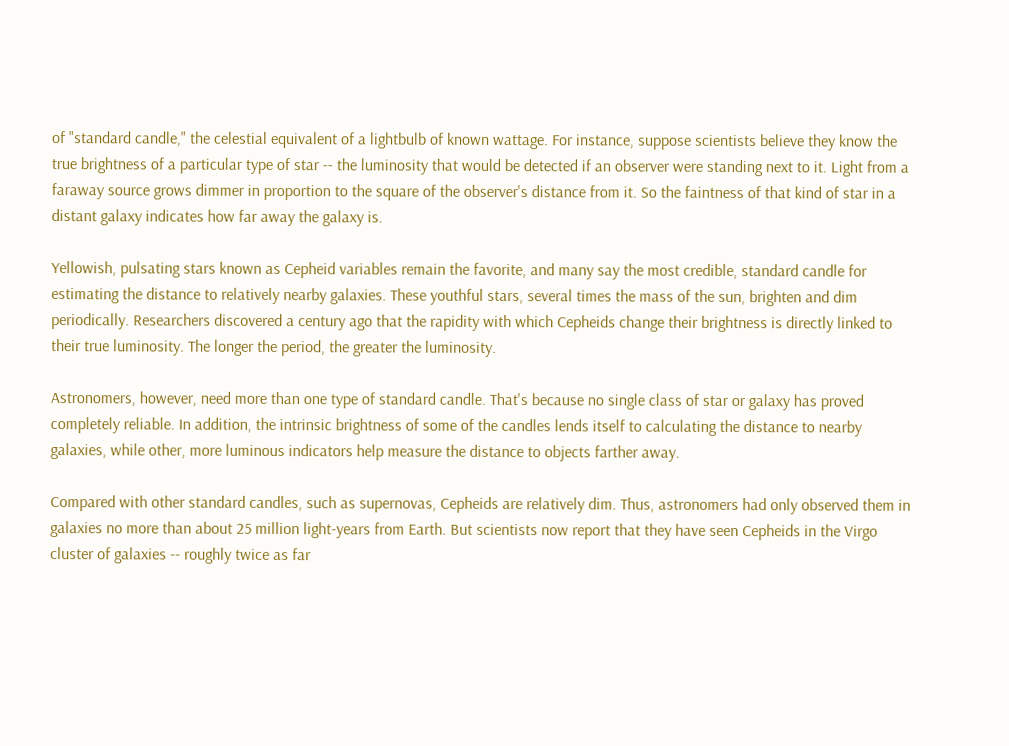of "standard candle," the celestial equivalent of a lightbulb of known wattage. For instance, suppose scientists believe they know the true brightness of a particular type of star -- the luminosity that would be detected if an observer were standing next to it. Light from a faraway source grows dimmer in proportion to the square of the observer's distance from it. So the faintness of that kind of star in a distant galaxy indicates how far away the galaxy is.

Yellowish, pulsating stars known as Cepheid variables remain the favorite, and many say the most credible, standard candle for estimating the distance to relatively nearby galaxies. These youthful stars, several times the mass of the sun, brighten and dim periodically. Researchers discovered a century ago that the rapidity with which Cepheids change their brightness is directly linked to their true luminosity. The longer the period, the greater the luminosity.

Astronomers, however, need more than one type of standard candle. That's because no single class of star or galaxy has proved completely reliable. In addition, the intrinsic brightness of some of the candles lends itself to calculating the distance to nearby galaxies, while other, more luminous indicators help measure the distance to objects farther away.

Compared with other standard candles, such as supernovas, Cepheids are relatively dim. Thus, astronomers had only observed them in galaxies no more than about 25 million light-years from Earth. But scientists now report that they have seen Cepheids in the Virgo cluster of galaxies -- roughly twice as far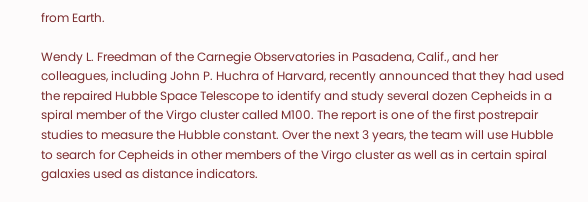from Earth.

Wendy L. Freedman of the Carnegie Observatories in Pasadena, Calif., and her colleagues, including John P. Huchra of Harvard, recently announced that they had used the repaired Hubble Space Telescope to identify and study several dozen Cepheids in a spiral member of the Virgo cluster called M100. The report is one of the first postrepair studies to measure the Hubble constant. Over the next 3 years, the team will use Hubble to search for Cepheids in other members of the Virgo cluster as well as in certain spiral galaxies used as distance indicators.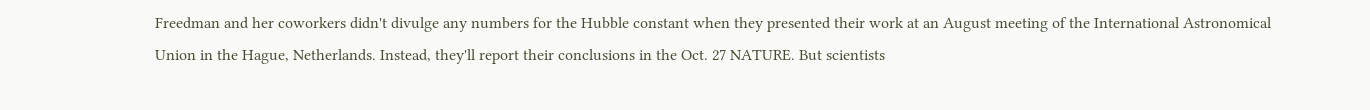Freedman and her coworkers didn't divulge any numbers for the Hubble constant when they presented their work at an August meeting of the International Astronomical Union in the Hague, Netherlands. Instead, they'll report their conclusions in the Oct. 27 NATURE. But scientists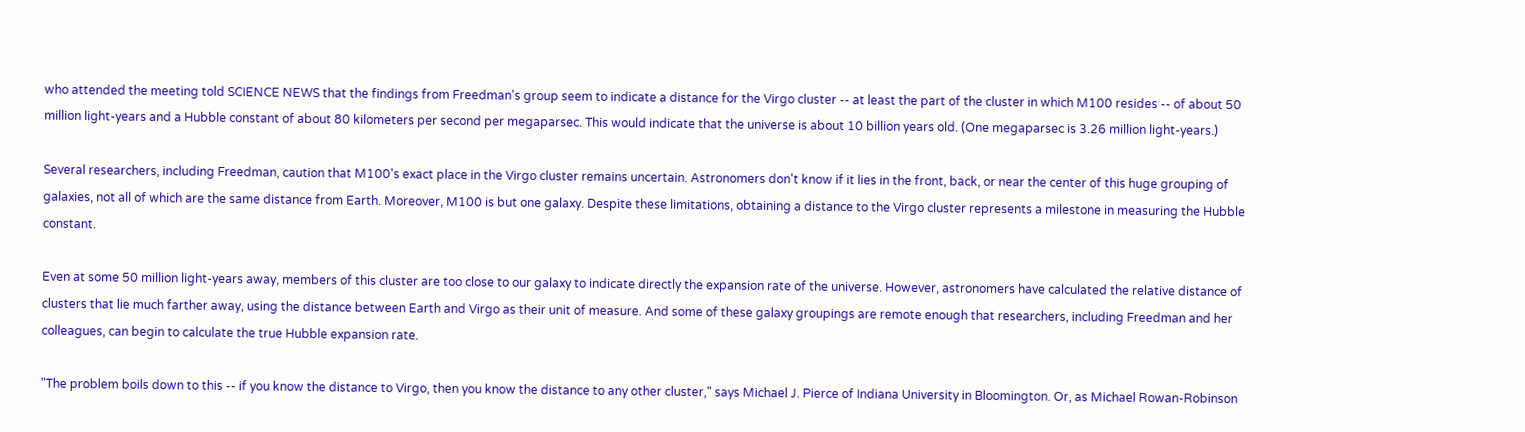who attended the meeting told SCIENCE NEWS that the findings from Freedman's group seem to indicate a distance for the Virgo cluster -- at least the part of the cluster in which M100 resides -- of about 50 million light-years and a Hubble constant of about 80 kilometers per second per megaparsec. This would indicate that the universe is about 10 billion years old. (One megaparsec is 3.26 million light-years.)

Several researchers, including Freedman, caution that M100's exact place in the Virgo cluster remains uncertain. Astronomers don't know if it lies in the front, back, or near the center of this huge grouping of galaxies, not all of which are the same distance from Earth. Moreover, M100 is but one galaxy. Despite these limitations, obtaining a distance to the Virgo cluster represents a milestone in measuring the Hubble constant.

Even at some 50 million light-years away, members of this cluster are too close to our galaxy to indicate directly the expansion rate of the universe. However, astronomers have calculated the relative distance of clusters that lie much farther away, using the distance between Earth and Virgo as their unit of measure. And some of these galaxy groupings are remote enough that researchers, including Freedman and her colleagues, can begin to calculate the true Hubble expansion rate.

"The problem boils down to this -- if you know the distance to Virgo, then you know the distance to any other cluster," says Michael J. Pierce of Indiana University in Bloomington. Or, as Michael Rowan-Robinson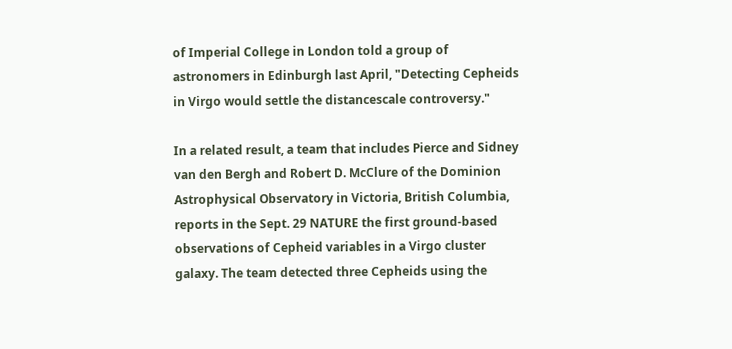of Imperial College in London told a group of astronomers in Edinburgh last April, "Detecting Cepheids in Virgo would settle the distancescale controversy."

In a related result, a team that includes Pierce and Sidney van den Bergh and Robert D. McClure of the Dominion Astrophysical Observatory in Victoria, British Columbia, reports in the Sept. 29 NATURE the first ground-based observations of Cepheid variables in a Virgo cluster galaxy. The team detected three Cepheids using the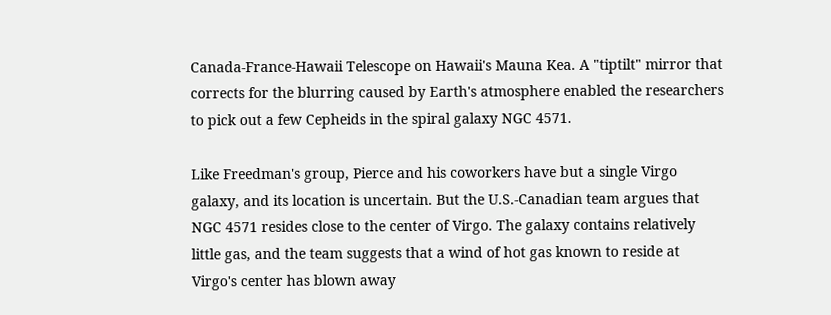Canada-France-Hawaii Telescope on Hawaii's Mauna Kea. A "tiptilt" mirror that corrects for the blurring caused by Earth's atmosphere enabled the researchers to pick out a few Cepheids in the spiral galaxy NGC 4571.

Like Freedman's group, Pierce and his coworkers have but a single Virgo galaxy, and its location is uncertain. But the U.S.-Canadian team argues that NGC 4571 resides close to the center of Virgo. The galaxy contains relatively little gas, and the team suggests that a wind of hot gas known to reside at Virgo's center has blown away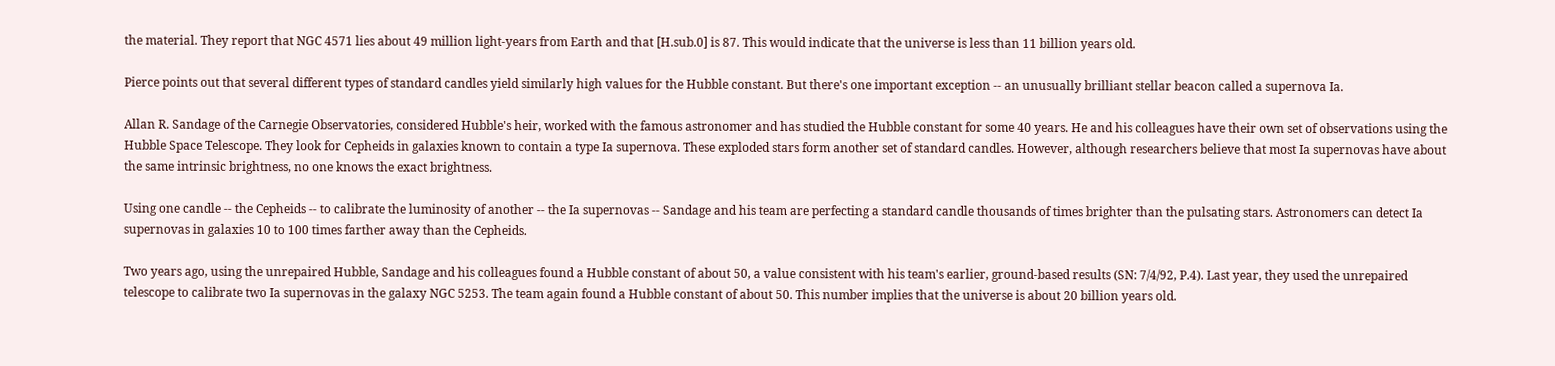the material. They report that NGC 4571 lies about 49 million light-years from Earth and that [H.sub.0] is 87. This would indicate that the universe is less than 11 billion years old.

Pierce points out that several different types of standard candles yield similarly high values for the Hubble constant. But there's one important exception -- an unusually brilliant stellar beacon called a supernova Ia.

Allan R. Sandage of the Carnegie Observatories, considered Hubble's heir, worked with the famous astronomer and has studied the Hubble constant for some 40 years. He and his colleagues have their own set of observations using the Hubble Space Telescope. They look for Cepheids in galaxies known to contain a type Ia supernova. These exploded stars form another set of standard candles. However, although researchers believe that most Ia supernovas have about the same intrinsic brightness, no one knows the exact brightness.

Using one candle -- the Cepheids -- to calibrate the luminosity of another -- the Ia supernovas -- Sandage and his team are perfecting a standard candle thousands of times brighter than the pulsating stars. Astronomers can detect Ia supernovas in galaxies 10 to 100 times farther away than the Cepheids.

Two years ago, using the unrepaired Hubble, Sandage and his colleagues found a Hubble constant of about 50, a value consistent with his team's earlier, ground-based results (SN: 7/4/92, P.4). Last year, they used the unrepaired telescope to calibrate two Ia supernovas in the galaxy NGC 5253. The team again found a Hubble constant of about 50. This number implies that the universe is about 20 billion years old.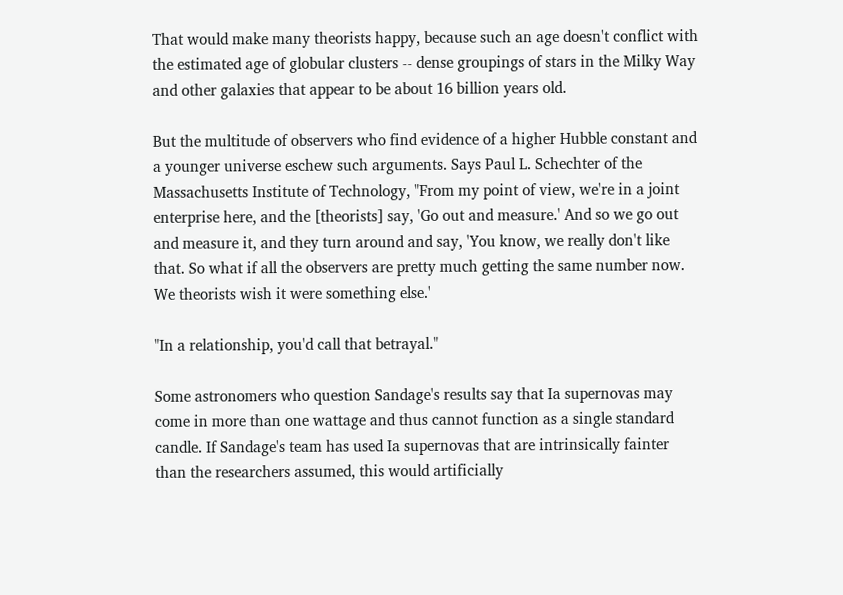That would make many theorists happy, because such an age doesn't conflict with the estimated age of globular clusters -- dense groupings of stars in the Milky Way and other galaxies that appear to be about 16 billion years old.

But the multitude of observers who find evidence of a higher Hubble constant and a younger universe eschew such arguments. Says Paul L. Schechter of the Massachusetts Institute of Technology, "From my point of view, we're in a joint enterprise here, and the [theorists] say, 'Go out and measure.' And so we go out and measure it, and they turn around and say, 'You know, we really don't like that. So what if all the observers are pretty much getting the same number now. We theorists wish it were something else.'

"In a relationship, you'd call that betrayal."

Some astronomers who question Sandage's results say that Ia supernovas may come in more than one wattage and thus cannot function as a single standard candle. If Sandage's team has used Ia supernovas that are intrinsically fainter than the researchers assumed, this would artificially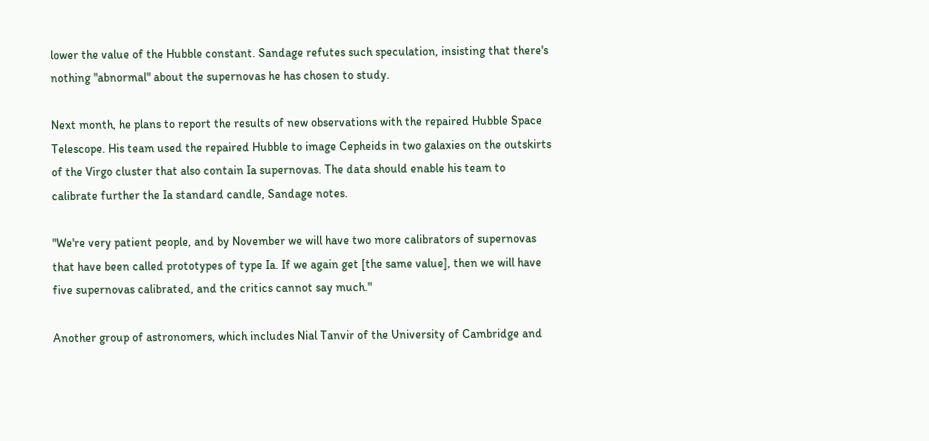lower the value of the Hubble constant. Sandage refutes such speculation, insisting that there's nothing "abnormal" about the supernovas he has chosen to study.

Next month, he plans to report the results of new observations with the repaired Hubble Space Telescope. His team used the repaired Hubble to image Cepheids in two galaxies on the outskirts of the Virgo cluster that also contain Ia supernovas. The data should enable his team to calibrate further the Ia standard candle, Sandage notes.

"We're very patient people, and by November we will have two more calibrators of supernovas that have been called prototypes of type Ia. If we again get [the same value], then we will have five supernovas calibrated, and the critics cannot say much."

Another group of astronomers, which includes Nial Tanvir of the University of Cambridge and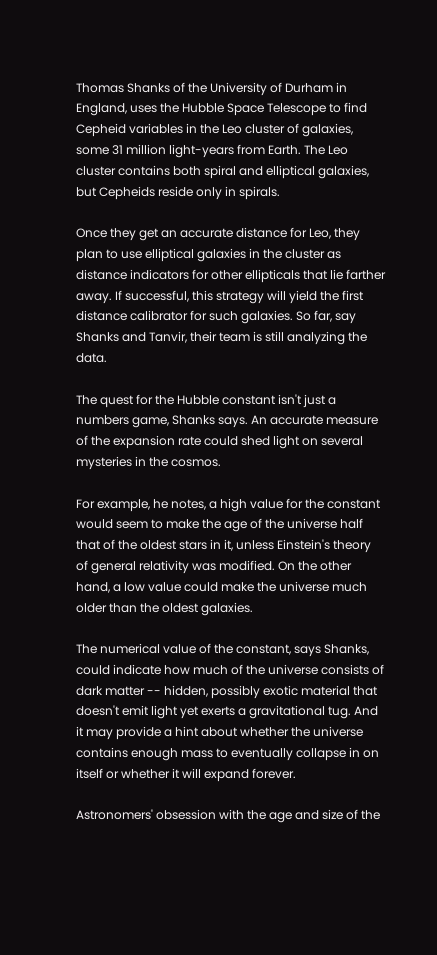Thomas Shanks of the University of Durham in England, uses the Hubble Space Telescope to find Cepheid variables in the Leo cluster of galaxies, some 31 million light-years from Earth. The Leo cluster contains both spiral and elliptical galaxies, but Cepheids reside only in spirals.

Once they get an accurate distance for Leo, they plan to use elliptical galaxies in the cluster as distance indicators for other ellipticals that lie farther away. If successful, this strategy will yield the first distance calibrator for such galaxies. So far, say Shanks and Tanvir, their team is still analyzing the data.

The quest for the Hubble constant isn't just a numbers game, Shanks says. An accurate measure of the expansion rate could shed light on several mysteries in the cosmos.

For example, he notes, a high value for the constant would seem to make the age of the universe half that of the oldest stars in it, unless Einstein's theory of general relativity was modified. On the other hand, a low value could make the universe much older than the oldest galaxies.

The numerical value of the constant, says Shanks, could indicate how much of the universe consists of dark matter -- hidden, possibly exotic material that doesn't emit light yet exerts a gravitational tug. And it may provide a hint about whether the universe contains enough mass to eventually collapse in on itself or whether it will expand forever.

Astronomers' obsession with the age and size of the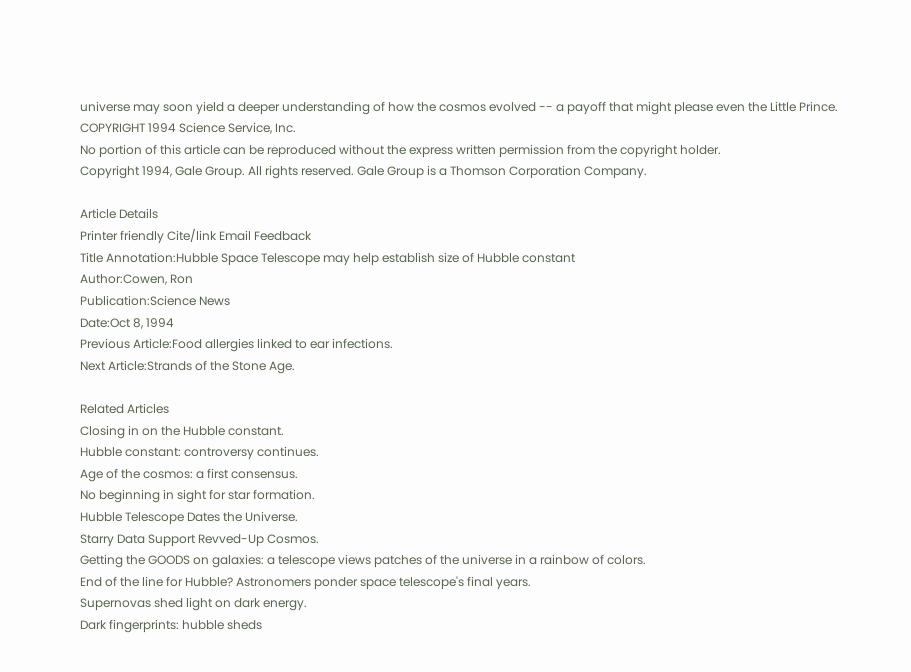universe may soon yield a deeper understanding of how the cosmos evolved -- a payoff that might please even the Little Prince.
COPYRIGHT 1994 Science Service, Inc.
No portion of this article can be reproduced without the express written permission from the copyright holder.
Copyright 1994, Gale Group. All rights reserved. Gale Group is a Thomson Corporation Company.

Article Details
Printer friendly Cite/link Email Feedback
Title Annotation:Hubble Space Telescope may help establish size of Hubble constant
Author:Cowen, Ron
Publication:Science News
Date:Oct 8, 1994
Previous Article:Food allergies linked to ear infections.
Next Article:Strands of the Stone Age.

Related Articles
Closing in on the Hubble constant.
Hubble constant: controversy continues.
Age of the cosmos: a first consensus.
No beginning in sight for star formation.
Hubble Telescope Dates the Universe.
Starry Data Support Revved-Up Cosmos.
Getting the GOODS on galaxies: a telescope views patches of the universe in a rainbow of colors.
End of the line for Hubble? Astronomers ponder space telescope's final years.
Supernovas shed light on dark energy.
Dark fingerprints: hubble sheds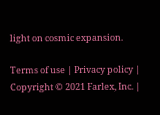light on cosmic expansion.

Terms of use | Privacy policy | Copyright © 2021 Farlex, Inc. |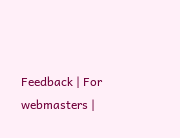Feedback | For webmasters |